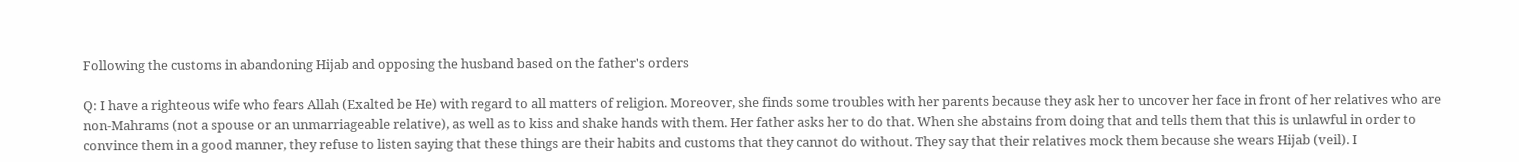Following the customs in abandoning Hijab and opposing the husband based on the father's orders

Q: I have a righteous wife who fears Allah (Exalted be He) with regard to all matters of religion. Moreover, she finds some troubles with her parents because they ask her to uncover her face in front of her relatives who are non-Mahrams (not a spouse or an unmarriageable relative), as well as to kiss and shake hands with them. Her father asks her to do that. When she abstains from doing that and tells them that this is unlawful in order to convince them in a good manner, they refuse to listen saying that these things are their habits and customs that they cannot do without. They say that their relatives mock them because she wears Hijab (veil). I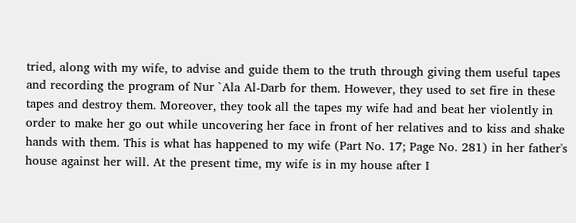tried, along with my wife, to advise and guide them to the truth through giving them useful tapes and recording the program of Nur `Ala Al-Darb for them. However, they used to set fire in these tapes and destroy them. Moreover, they took all the tapes my wife had and beat her violently in order to make her go out while uncovering her face in front of her relatives and to kiss and shake hands with them. This is what has happened to my wife (Part No. 17; Page No. 281) in her father's house against her will. At the present time, my wife is in my house after I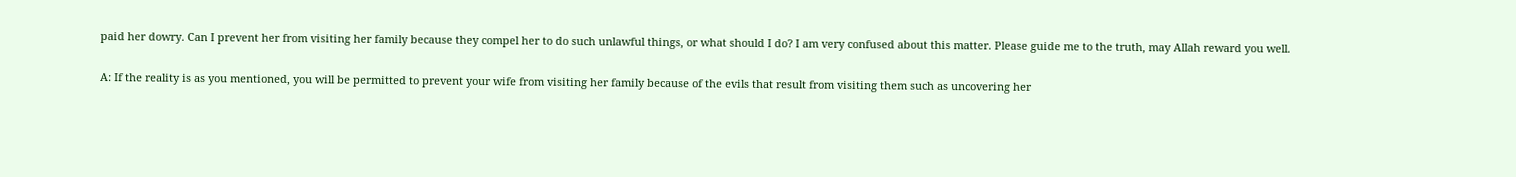paid her dowry. Can I prevent her from visiting her family because they compel her to do such unlawful things, or what should I do? I am very confused about this matter. Please guide me to the truth, may Allah reward you well.

A: If the reality is as you mentioned, you will be permitted to prevent your wife from visiting her family because of the evils that result from visiting them such as uncovering her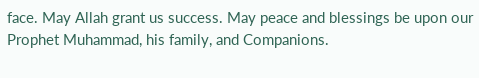face. May Allah grant us success. May peace and blessings be upon our Prophet Muhammad, his family, and Companions.